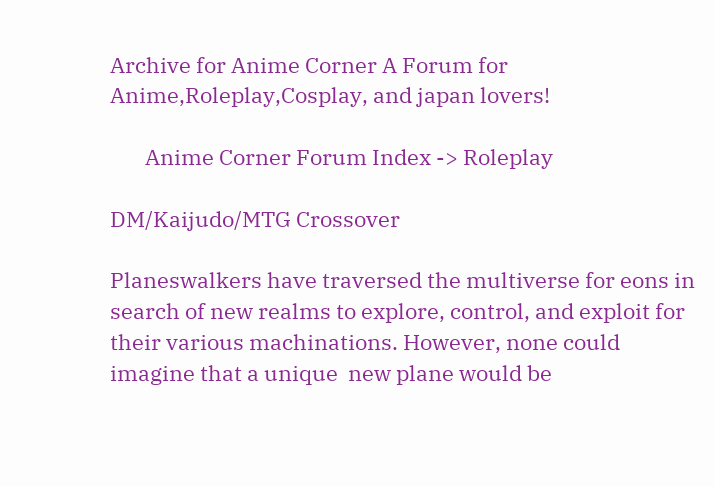Archive for Anime Corner A Forum for Anime,Roleplay,Cosplay, and japan lovers!

       Anime Corner Forum Index -> Roleplay

DM/Kaijudo/MTG Crossover

Planeswalkers have traversed the multiverse for eons in search of new realms to explore, control, and exploit for their various machinations. However, none could imagine that a unique  new plane would be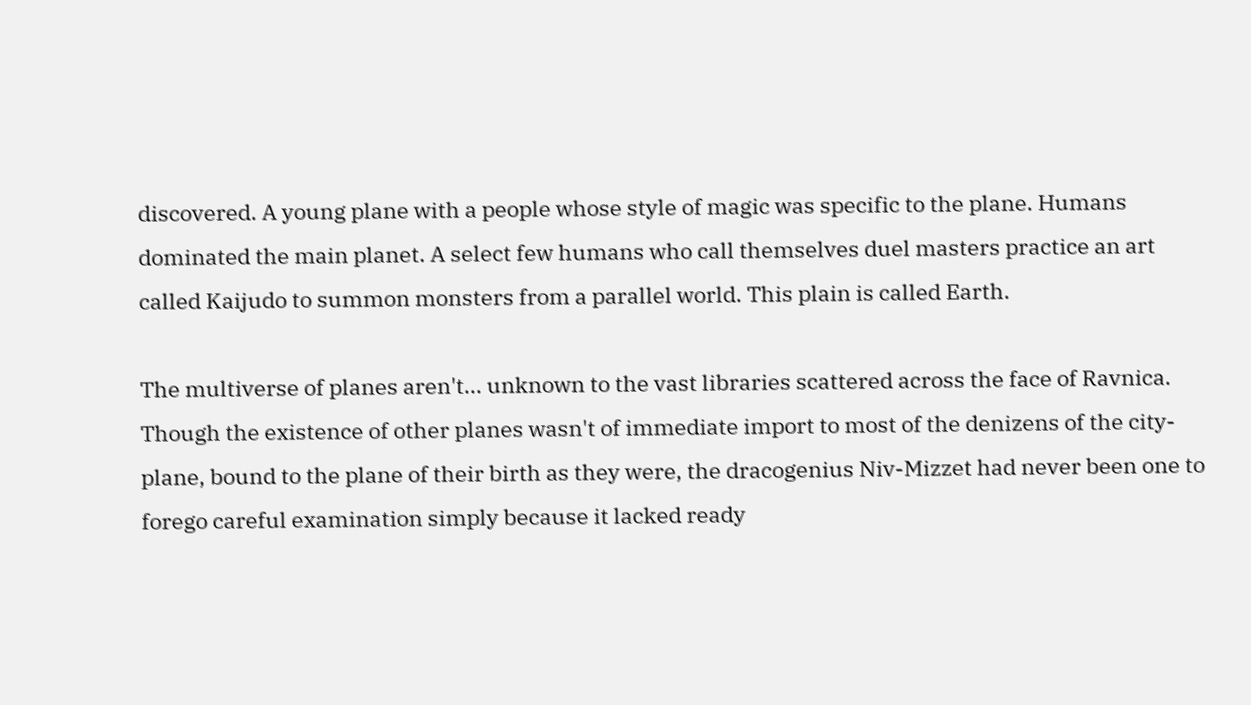discovered. A young plane with a people whose style of magic was specific to the plane. Humans dominated the main planet. A select few humans who call themselves duel masters practice an art called Kaijudo to summon monsters from a parallel world. This plain is called Earth.

The multiverse of planes aren't... unknown to the vast libraries scattered across the face of Ravnica. Though the existence of other planes wasn't of immediate import to most of the denizens of the city-plane, bound to the plane of their birth as they were, the dracogenius Niv-Mizzet had never been one to forego careful examination simply because it lacked ready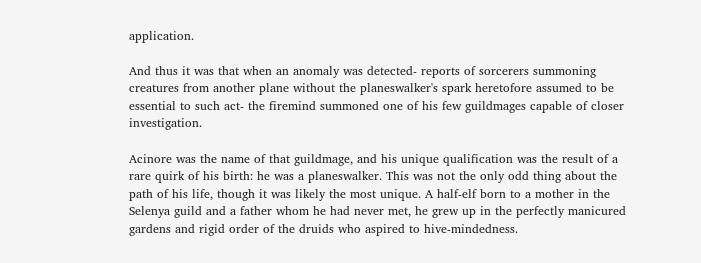application.

And thus it was that when an anomaly was detected- reports of sorcerers summoning creatures from another plane without the planeswalker's spark heretofore assumed to be essential to such act- the firemind summoned one of his few guildmages capable of closer investigation.

Acinore was the name of that guildmage, and his unique qualification was the result of a rare quirk of his birth: he was a planeswalker. This was not the only odd thing about the path of his life, though it was likely the most unique. A half-elf born to a mother in the Selenya guild and a father whom he had never met, he grew up in the perfectly manicured gardens and rigid order of the druids who aspired to hive-mindedness.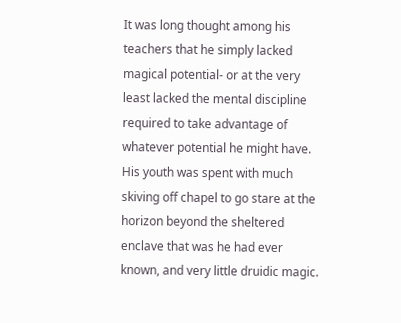It was long thought among his teachers that he simply lacked magical potential- or at the very least lacked the mental discipline required to take advantage of whatever potential he might have. His youth was spent with much skiving off chapel to go stare at the horizon beyond the sheltered enclave that was he had ever known, and very little druidic magic.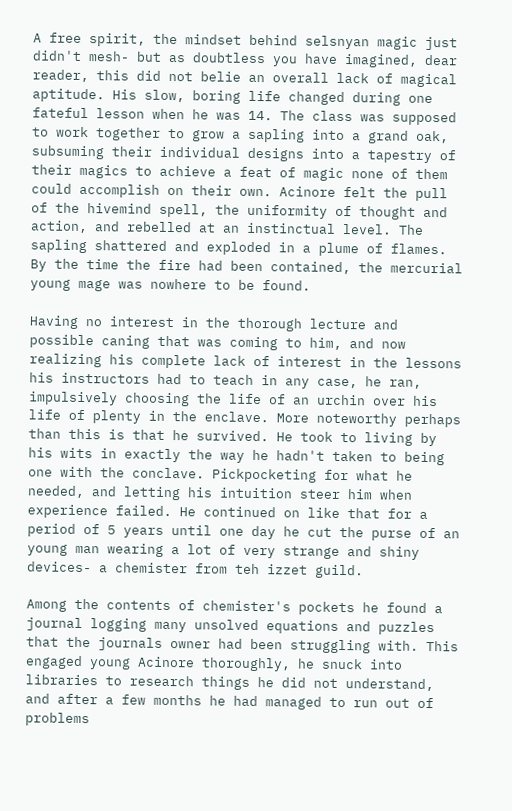A free spirit, the mindset behind selsnyan magic just didn't mesh- but as doubtless you have imagined, dear reader, this did not belie an overall lack of magical aptitude. His slow, boring life changed during one fateful lesson when he was 14. The class was supposed to work together to grow a sapling into a grand oak, subsuming their individual designs into a tapestry of their magics to achieve a feat of magic none of them could accomplish on their own. Acinore felt the pull of the hivemind spell, the uniformity of thought and action, and rebelled at an instinctual level. The sapling shattered and exploded in a plume of flames. By the time the fire had been contained, the mercurial young mage was nowhere to be found.

Having no interest in the thorough lecture and possible caning that was coming to him, and now realizing his complete lack of interest in the lessons his instructors had to teach in any case, he ran, impulsively choosing the life of an urchin over his life of plenty in the enclave. More noteworthy perhaps than this is that he survived. He took to living by his wits in exactly the way he hadn't taken to being one with the conclave. Pickpocketing for what he needed, and letting his intuition steer him when experience failed. He continued on like that for a period of 5 years until one day he cut the purse of an young man wearing a lot of very strange and shiny devices- a chemister from teh izzet guild.

Among the contents of chemister's pockets he found a journal logging many unsolved equations and puzzles that the journals owner had been struggling with. This engaged young Acinore thoroughly, he snuck into libraries to research things he did not understand, and after a few months he had managed to run out of problems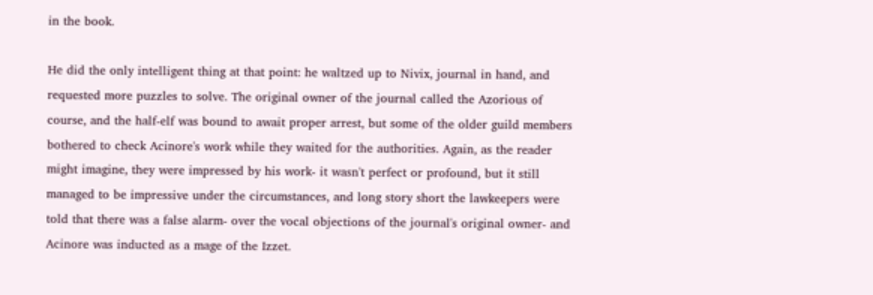in the book.

He did the only intelligent thing at that point: he waltzed up to Nivix, journal in hand, and requested more puzzles to solve. The original owner of the journal called the Azorious of course, and the half-elf was bound to await proper arrest, but some of the older guild members bothered to check Acinore's work while they waited for the authorities. Again, as the reader might imagine, they were impressed by his work- it wasn't perfect or profound, but it still managed to be impressive under the circumstances, and long story short the lawkeepers were told that there was a false alarm- over the vocal objections of the journal's original owner- and Acinore was inducted as a mage of the Izzet.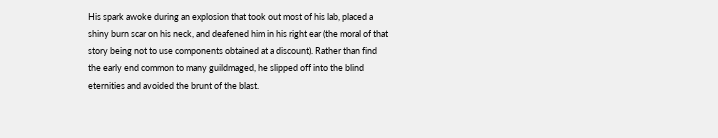His spark awoke during an explosion that took out most of his lab, placed a shiny burn scar on his neck, and deafened him in his right ear (the moral of that story being not to use components obtained at a discount). Rather than find the early end common to many guildmaged, he slipped off into the blind eternities and avoided the brunt of the blast.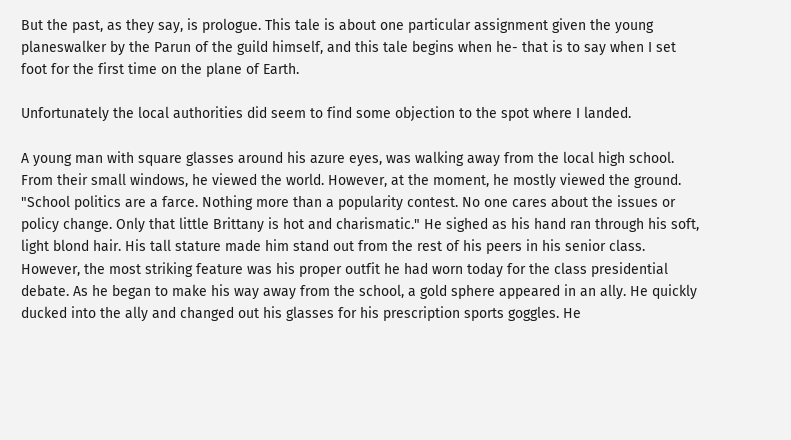But the past, as they say, is prologue. This tale is about one particular assignment given the young planeswalker by the Parun of the guild himself, and this tale begins when he- that is to say when I set foot for the first time on the plane of Earth.

Unfortunately the local authorities did seem to find some objection to the spot where I landed.

A young man with square glasses around his azure eyes, was walking away from the local high school. From their small windows, he viewed the world. However, at the moment, he mostly viewed the ground. "School politics are a farce. Nothing more than a popularity contest. No one cares about the issues or policy change. Only that little Brittany is hot and charismatic." He sighed as his hand ran through his soft, light blond hair. His tall stature made him stand out from the rest of his peers in his senior class. However, the most striking feature was his proper outfit he had worn today for the class presidential debate. As he began to make his way away from the school, a gold sphere appeared in an ally. He quickly ducked into the ally and changed out his glasses for his prescription sports goggles. He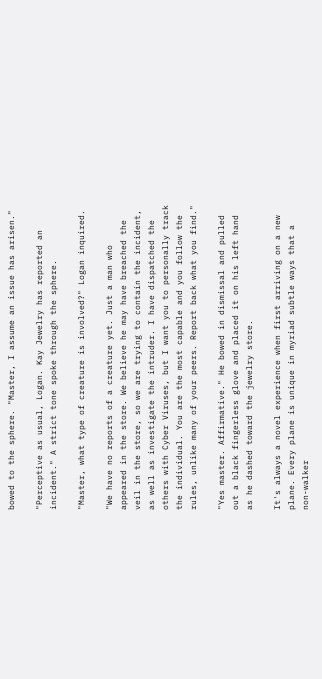bowed to the sphere. "Master, I assume an issue has arisen."

"Perceptive as usual, Logan. Kay Jewelry has reported an incident." A strict tone spoke through the sphere.

"Master, what type of creature is involved?" Logan inquired.

"We have no reports of a creature yet. Just a man who appeared in the store. We believe he may have breached the veil in the store, so we are trying to contain the incident, as well as investigate the intruder. I have dispatched the others with Cyber Viruses, but I want you to personally track the individual. You are the most capable and you follow the rules, unlike many of your peers. Report back what you find."

"Yes master. Affirmative." He bowed in dismissal and pulled out a black fingerless glove and placed it on his left hand as he dashed toward the jewelry store.

It's always a novel experience when first arriving on a new plane. Every plane is unique in myriad subtle ways that a non-walker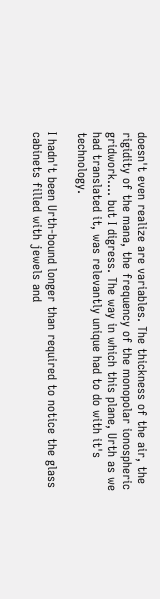doesn't even realize are variables. The thickness of the air, the rigidity of the mana, the frequency of the monopolar ionospheric gridwork.... but I digress. The way in which this plane, Urth as we had translated it, was relevantly unique had to do with it's technology.

I hadn't been Urth-bound longer than required to notice the glass cabinets filled with jewels and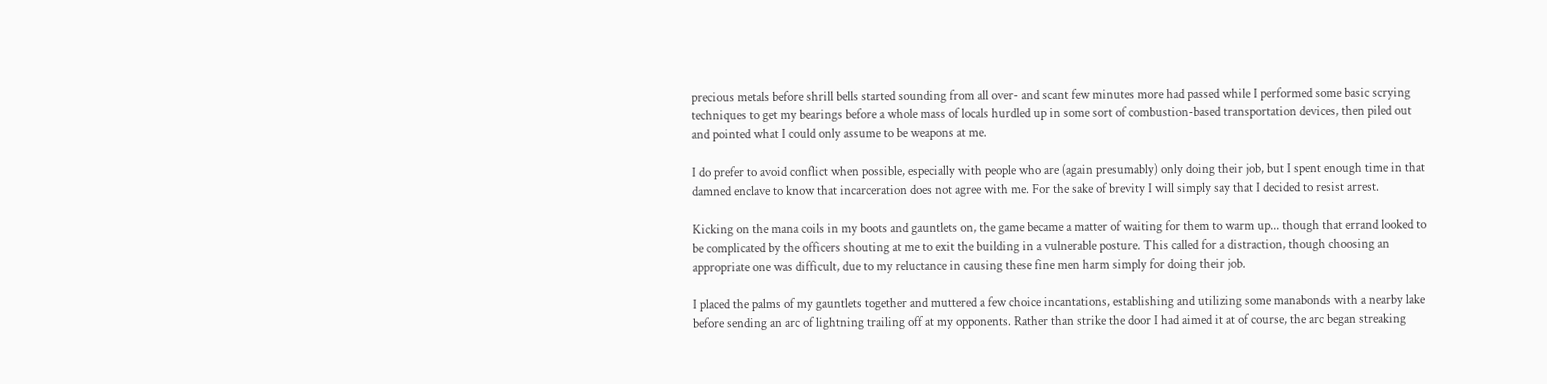precious metals before shrill bells started sounding from all over- and scant few minutes more had passed while I performed some basic scrying techniques to get my bearings before a whole mass of locals hurdled up in some sort of combustion-based transportation devices, then piled out and pointed what I could only assume to be weapons at me.

I do prefer to avoid conflict when possible, especially with people who are (again presumably) only doing their job, but I spent enough time in that damned enclave to know that incarceration does not agree with me. For the sake of brevity I will simply say that I decided to resist arrest.

Kicking on the mana coils in my boots and gauntlets on, the game became a matter of waiting for them to warm up... though that errand looked to be complicated by the officers shouting at me to exit the building in a vulnerable posture. This called for a distraction, though choosing an appropriate one was difficult, due to my reluctance in causing these fine men harm simply for doing their job.

I placed the palms of my gauntlets together and muttered a few choice incantations, establishing and utilizing some manabonds with a nearby lake before sending an arc of lightning trailing off at my opponents. Rather than strike the door I had aimed it at of course, the arc began streaking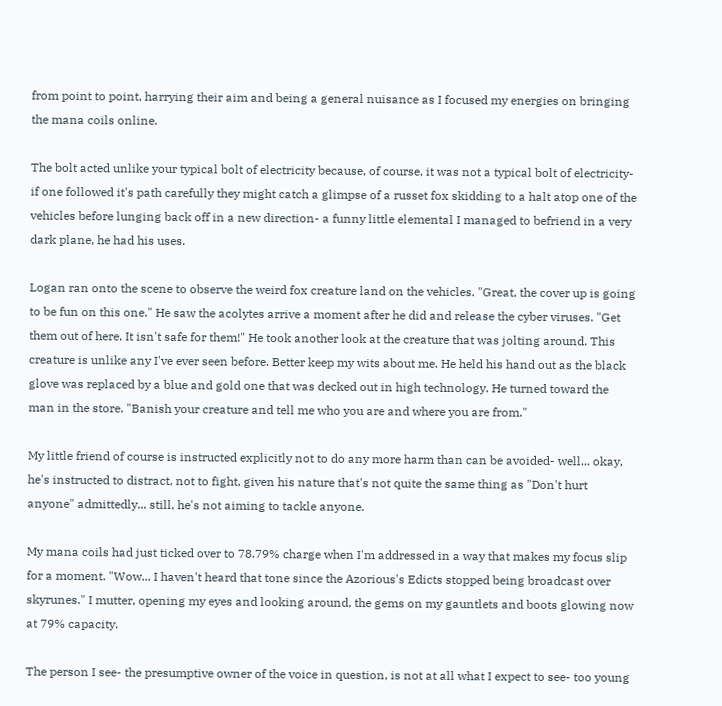from point to point, harrying their aim and being a general nuisance as I focused my energies on bringing the mana coils online.

The bolt acted unlike your typical bolt of electricity because, of course, it was not a typical bolt of electricity- if one followed it's path carefully they might catch a glimpse of a russet fox skidding to a halt atop one of the vehicles before lunging back off in a new direction- a funny little elemental I managed to befriend in a very dark plane, he had his uses.

Logan ran onto the scene to observe the weird fox creature land on the vehicles. "Great, the cover up is going to be fun on this one." He saw the acolytes arrive a moment after he did and release the cyber viruses. "Get them out of here. It isn't safe for them!" He took another look at the creature that was jolting around. This creature is unlike any I've ever seen before. Better keep my wits about me. He held his hand out as the black glove was replaced by a blue and gold one that was decked out in high technology. He turned toward the man in the store. "Banish your creature and tell me who you are and where you are from."

My little friend of course is instructed explicitly not to do any more harm than can be avoided- well... okay, he's instructed to distract, not to fight, given his nature that's not quite the same thing as "Don't hurt anyone" admittedly... still, he's not aiming to tackle anyone.

My mana coils had just ticked over to 78.79% charge when I'm addressed in a way that makes my focus slip for a moment. "Wow... I haven't heard that tone since the Azorious's Edicts stopped being broadcast over skyrunes." I mutter, opening my eyes and looking around, the gems on my gauntlets and boots glowing now at 79% capacity.

The person I see- the presumptive owner of the voice in question, is not at all what I expect to see- too young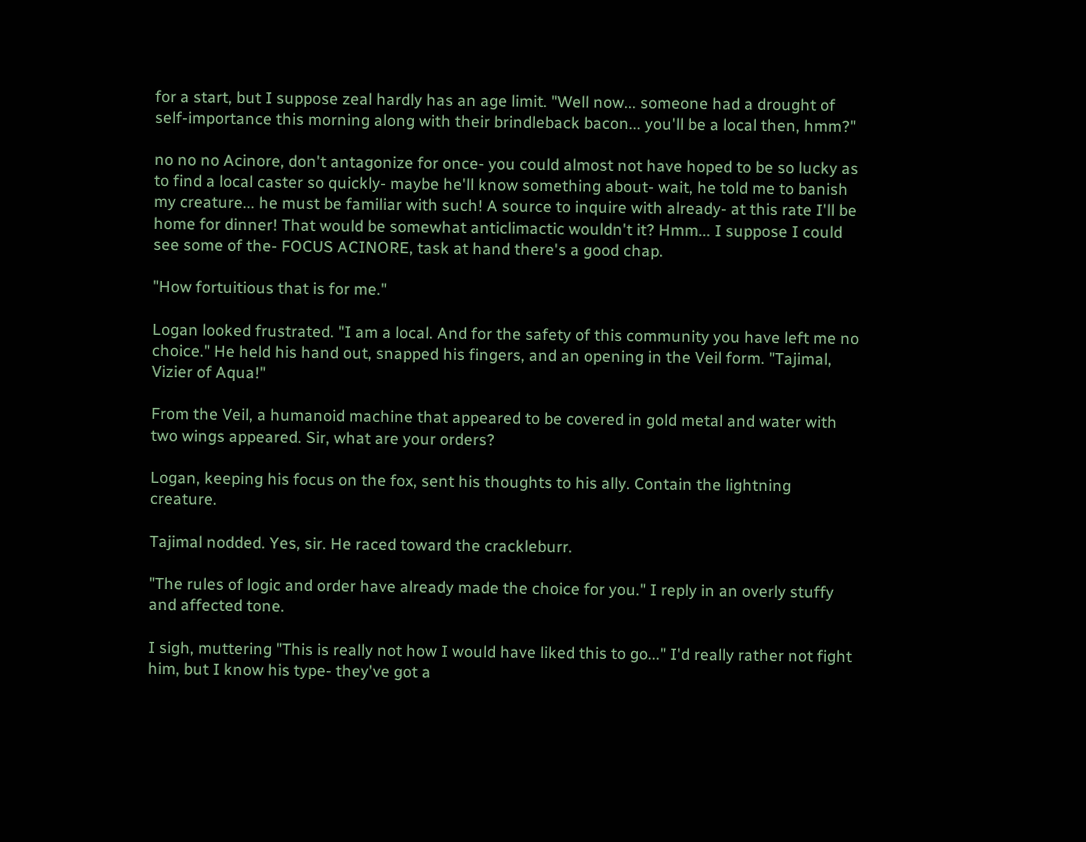for a start, but I suppose zeal hardly has an age limit. "Well now... someone had a drought of self-importance this morning along with their brindleback bacon... you'll be a local then, hmm?"

no no no Acinore, don't antagonize for once- you could almost not have hoped to be so lucky as to find a local caster so quickly- maybe he'll know something about- wait, he told me to banish my creature... he must be familiar with such! A source to inquire with already- at this rate I'll be home for dinner! That would be somewhat anticlimactic wouldn't it? Hmm... I suppose I could see some of the- FOCUS ACINORE, task at hand there's a good chap.

"How fortuitious that is for me."

Logan looked frustrated. "I am a local. And for the safety of this community you have left me no choice." He held his hand out, snapped his fingers, and an opening in the Veil form. "Tajimal, Vizier of Aqua!"

From the Veil, a humanoid machine that appeared to be covered in gold metal and water with two wings appeared. Sir, what are your orders?

Logan, keeping his focus on the fox, sent his thoughts to his ally. Contain the lightning creature.

Tajimal nodded. Yes, sir. He raced toward the crackleburr.

"The rules of logic and order have already made the choice for you." I reply in an overly stuffy and affected tone.

I sigh, muttering "This is really not how I would have liked this to go..." I'd really rather not fight him, but I know his type- they've got a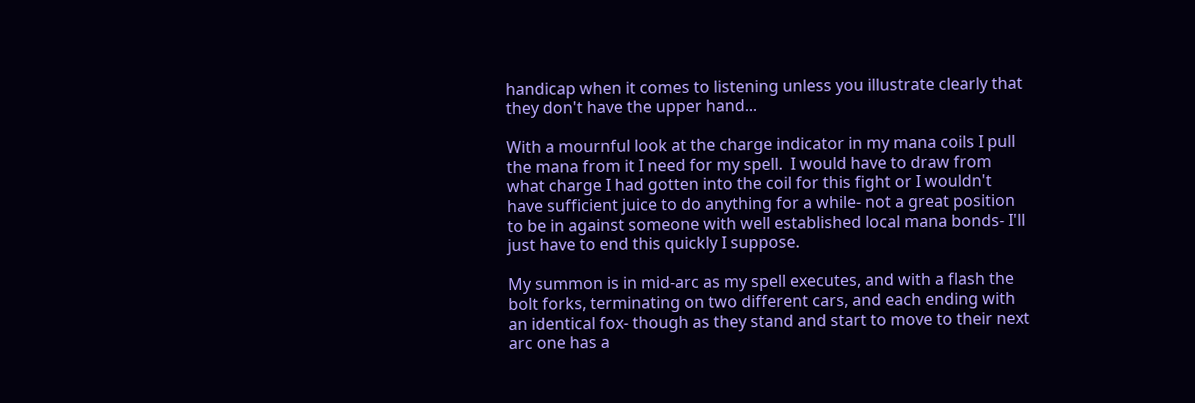handicap when it comes to listening unless you illustrate clearly that they don't have the upper hand...

With a mournful look at the charge indicator in my mana coils I pull the mana from it I need for my spell.  I would have to draw from what charge I had gotten into the coil for this fight or I wouldn't have sufficient juice to do anything for a while- not a great position to be in against someone with well established local mana bonds- I'll just have to end this quickly I suppose.

My summon is in mid-arc as my spell executes, and with a flash the bolt forks, terminating on two different cars, and each ending with an identical fox- though as they stand and start to move to their next arc one has a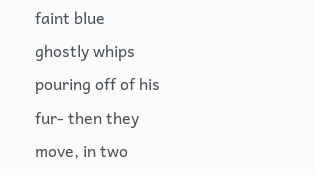faint blue ghostly whips pouring off of his fur- then they move, in two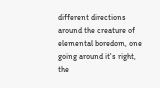different directions around the creature of elemental boredom, one going around it's right, the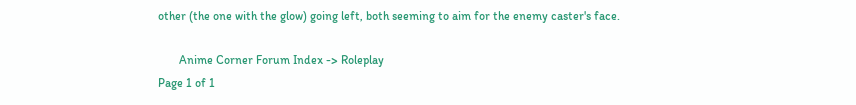other (the one with the glow) going left, both seeming to aim for the enemy caster's face.

       Anime Corner Forum Index -> Roleplay
Page 1 of 1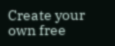Create your own free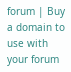forum | Buy a domain to use with your forum